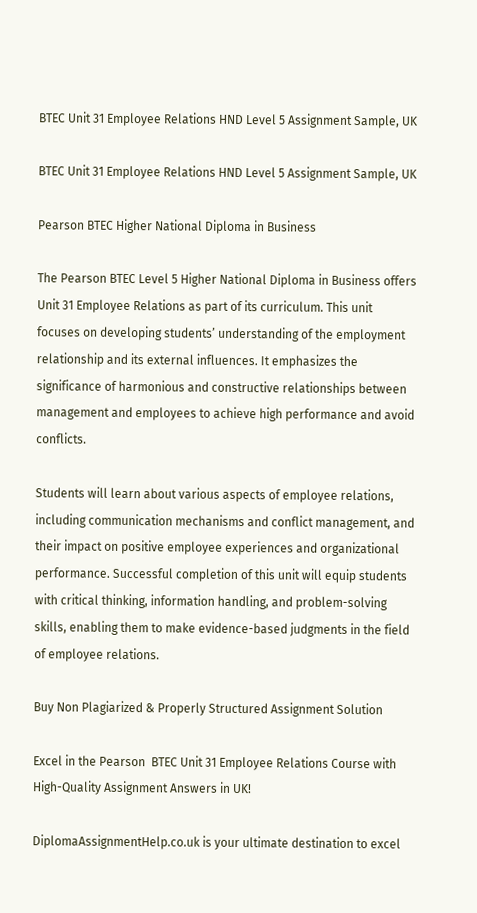BTEC Unit 31 Employee Relations HND Level 5 Assignment Sample, UK

BTEC Unit 31 Employee Relations HND Level 5 Assignment Sample, UK

Pearson BTEC Higher National Diploma in Business

The Pearson BTEC Level 5 Higher National Diploma in Business offers Unit 31 Employee Relations as part of its curriculum. This unit focuses on developing students’ understanding of the employment relationship and its external influences. It emphasizes the significance of harmonious and constructive relationships between management and employees to achieve high performance and avoid conflicts.

Students will learn about various aspects of employee relations, including communication mechanisms and conflict management, and their impact on positive employee experiences and organizational performance. Successful completion of this unit will equip students with critical thinking, information handling, and problem-solving skills, enabling them to make evidence-based judgments in the field of employee relations.

Buy Non Plagiarized & Properly Structured Assignment Solution

Excel in the Pearson  BTEC Unit 31 Employee Relations Course with High-Quality Assignment Answers in UK!

DiplomaAssignmentHelp.co.uk is your ultimate destination to excel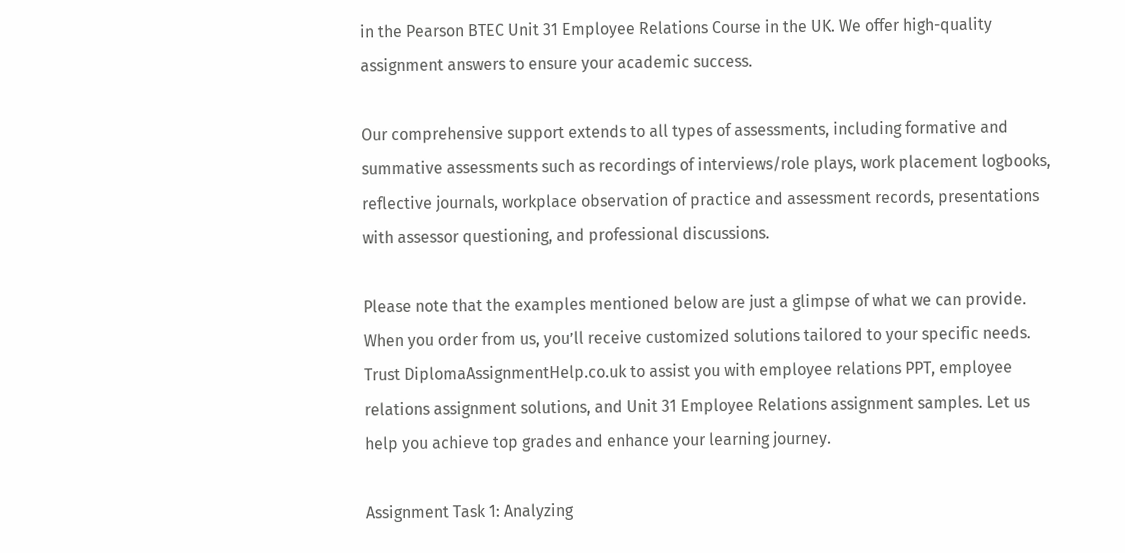in the Pearson BTEC Unit 31 Employee Relations Course in the UK. We offer high-quality assignment answers to ensure your academic success.

Our comprehensive support extends to all types of assessments, including formative and summative assessments such as recordings of interviews/role plays, work placement logbooks, reflective journals, workplace observation of practice and assessment records, presentations with assessor questioning, and professional discussions.

Please note that the examples mentioned below are just a glimpse of what we can provide. When you order from us, you’ll receive customized solutions tailored to your specific needs. Trust DiplomaAssignmentHelp.co.uk to assist you with employee relations PPT, employee relations assignment solutions, and Unit 31 Employee Relations assignment samples. Let us help you achieve top grades and enhance your learning journey.

Assignment Task 1: Analyzing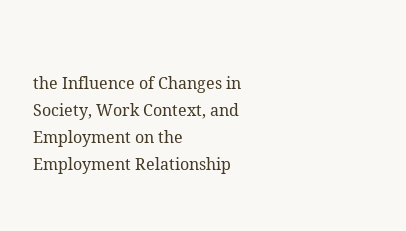the Influence of Changes in Society, Work Context, and Employment on the Employment Relationship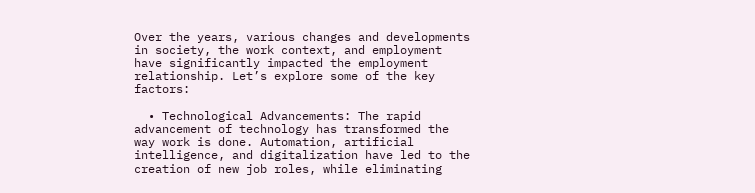Over the years, various changes and developments in society, the work context, and employment have significantly impacted the employment relationship. Let’s explore some of the key factors:

  • Technological Advancements: The rapid advancement of technology has transformed the way work is done. Automation, artificial intelligence, and digitalization have led to the creation of new job roles, while eliminating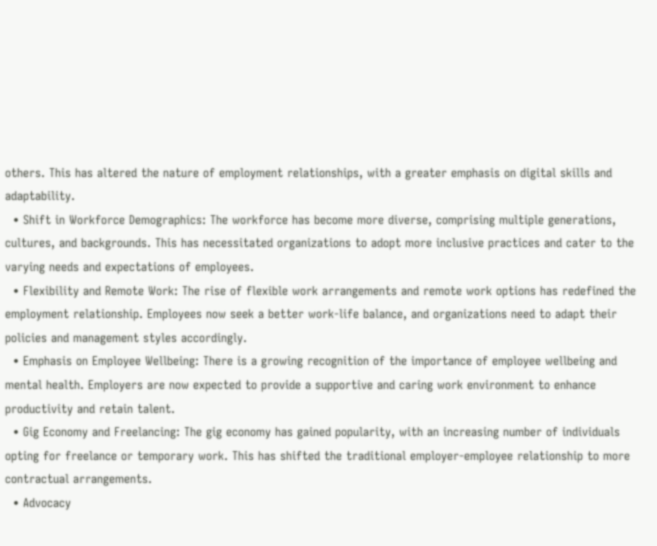others. This has altered the nature of employment relationships, with a greater emphasis on digital skills and adaptability.
  • Shift in Workforce Demographics: The workforce has become more diverse, comprising multiple generations, cultures, and backgrounds. This has necessitated organizations to adopt more inclusive practices and cater to the varying needs and expectations of employees.
  • Flexibility and Remote Work: The rise of flexible work arrangements and remote work options has redefined the employment relationship. Employees now seek a better work-life balance, and organizations need to adapt their policies and management styles accordingly.
  • Emphasis on Employee Wellbeing: There is a growing recognition of the importance of employee wellbeing and mental health. Employers are now expected to provide a supportive and caring work environment to enhance productivity and retain talent.
  • Gig Economy and Freelancing: The gig economy has gained popularity, with an increasing number of individuals opting for freelance or temporary work. This has shifted the traditional employer-employee relationship to more contractual arrangements.
  • Advocacy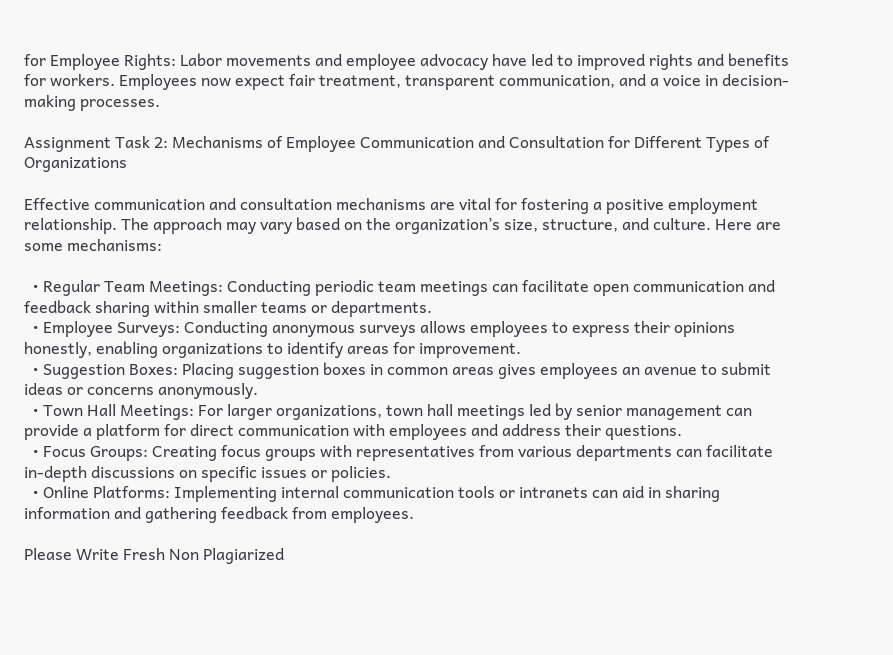for Employee Rights: Labor movements and employee advocacy have led to improved rights and benefits for workers. Employees now expect fair treatment, transparent communication, and a voice in decision-making processes.

Assignment Task 2: Mechanisms of Employee Communication and Consultation for Different Types of Organizations

Effective communication and consultation mechanisms are vital for fostering a positive employment relationship. The approach may vary based on the organization’s size, structure, and culture. Here are some mechanisms:

  • Regular Team Meetings: Conducting periodic team meetings can facilitate open communication and feedback sharing within smaller teams or departments.
  • Employee Surveys: Conducting anonymous surveys allows employees to express their opinions honestly, enabling organizations to identify areas for improvement.
  • Suggestion Boxes: Placing suggestion boxes in common areas gives employees an avenue to submit ideas or concerns anonymously.
  • Town Hall Meetings: For larger organizations, town hall meetings led by senior management can provide a platform for direct communication with employees and address their questions.
  • Focus Groups: Creating focus groups with representatives from various departments can facilitate in-depth discussions on specific issues or policies.
  • Online Platforms: Implementing internal communication tools or intranets can aid in sharing information and gathering feedback from employees.

Please Write Fresh Non Plagiarized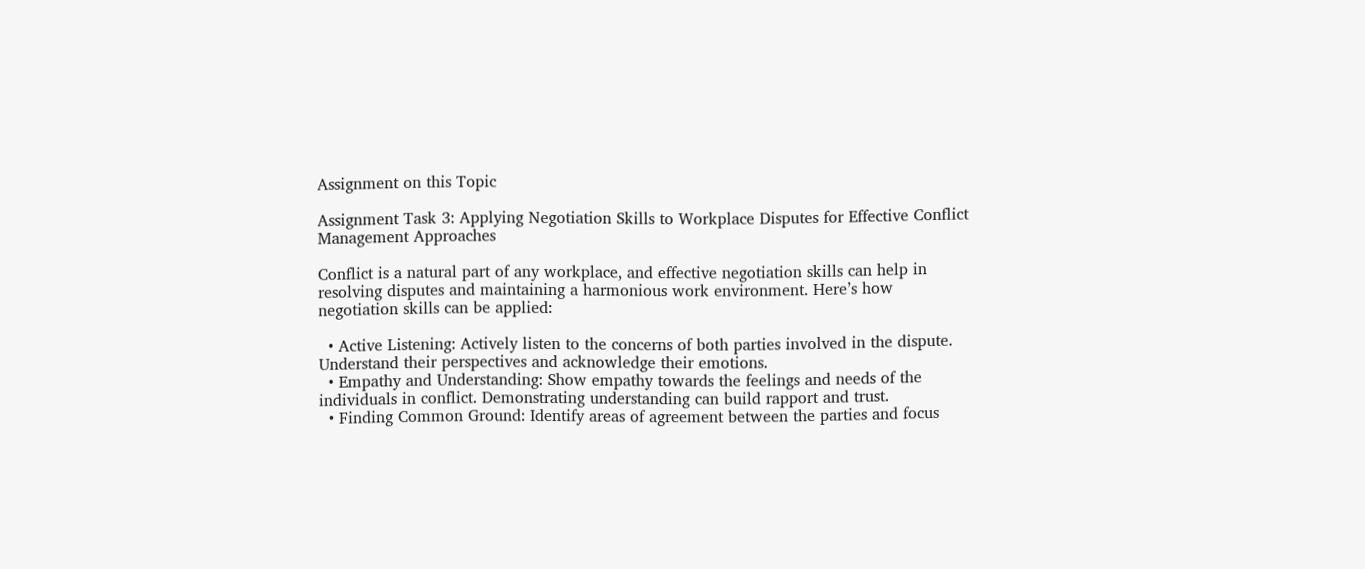Assignment on this Topic

Assignment Task 3: Applying Negotiation Skills to Workplace Disputes for Effective Conflict Management Approaches

Conflict is a natural part of any workplace, and effective negotiation skills can help in resolving disputes and maintaining a harmonious work environment. Here’s how negotiation skills can be applied:

  • Active Listening: Actively listen to the concerns of both parties involved in the dispute. Understand their perspectives and acknowledge their emotions.
  • Empathy and Understanding: Show empathy towards the feelings and needs of the individuals in conflict. Demonstrating understanding can build rapport and trust.
  • Finding Common Ground: Identify areas of agreement between the parties and focus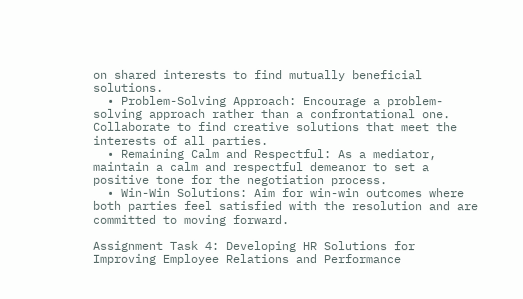on shared interests to find mutually beneficial solutions.
  • Problem-Solving Approach: Encourage a problem-solving approach rather than a confrontational one. Collaborate to find creative solutions that meet the interests of all parties.
  • Remaining Calm and Respectful: As a mediator, maintain a calm and respectful demeanor to set a positive tone for the negotiation process.
  • Win-Win Solutions: Aim for win-win outcomes where both parties feel satisfied with the resolution and are committed to moving forward.

Assignment Task 4: Developing HR Solutions for Improving Employee Relations and Performance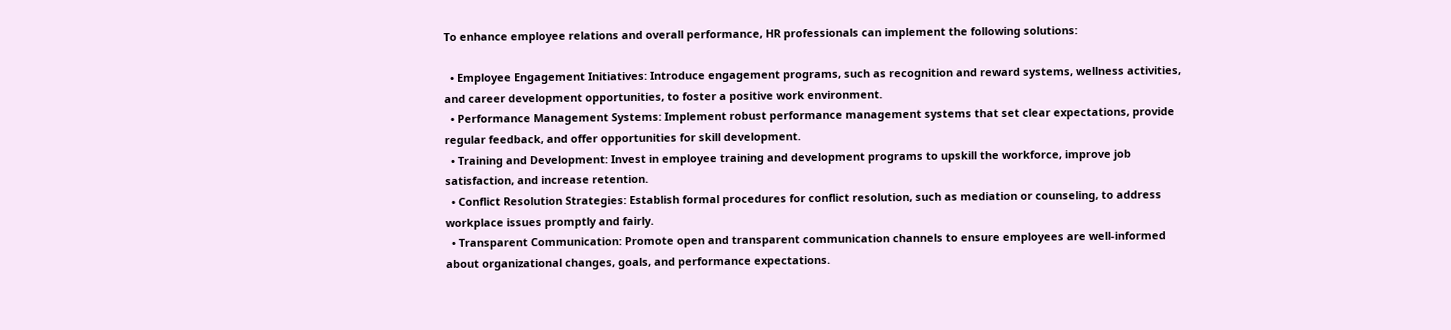To enhance employee relations and overall performance, HR professionals can implement the following solutions:

  • Employee Engagement Initiatives: Introduce engagement programs, such as recognition and reward systems, wellness activities, and career development opportunities, to foster a positive work environment.
  • Performance Management Systems: Implement robust performance management systems that set clear expectations, provide regular feedback, and offer opportunities for skill development.
  • Training and Development: Invest in employee training and development programs to upskill the workforce, improve job satisfaction, and increase retention.
  • Conflict Resolution Strategies: Establish formal procedures for conflict resolution, such as mediation or counseling, to address workplace issues promptly and fairly.
  • Transparent Communication: Promote open and transparent communication channels to ensure employees are well-informed about organizational changes, goals, and performance expectations.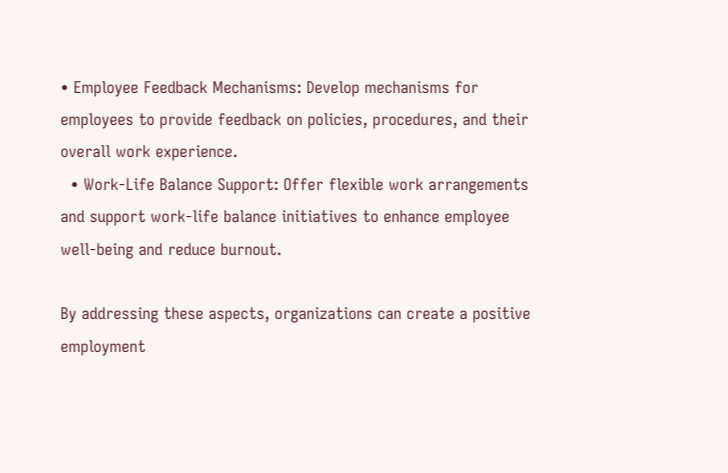• Employee Feedback Mechanisms: Develop mechanisms for employees to provide feedback on policies, procedures, and their overall work experience.
  • Work-Life Balance Support: Offer flexible work arrangements and support work-life balance initiatives to enhance employee well-being and reduce burnout.

By addressing these aspects, organizations can create a positive employment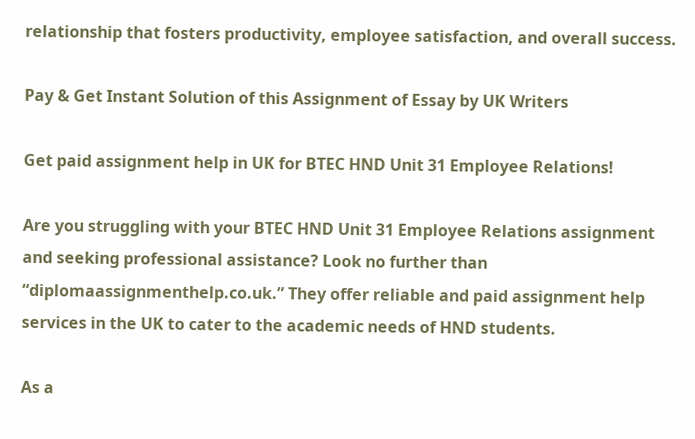relationship that fosters productivity, employee satisfaction, and overall success.

Pay & Get Instant Solution of this Assignment of Essay by UK Writers

Get paid assignment help in UK for BTEC HND Unit 31 Employee Relations!

Are you struggling with your BTEC HND Unit 31 Employee Relations assignment and seeking professional assistance? Look no further than “diplomaassignmenthelp.co.uk.” They offer reliable and paid assignment help services in the UK to cater to the academic needs of HND students.

As a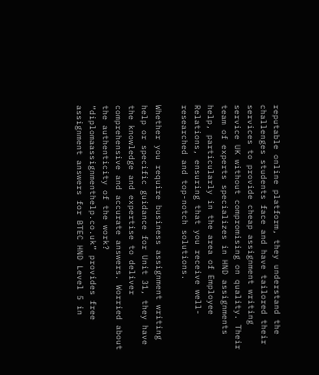reputable online platform, they understand the challenges students face and have tailored their services to provide cheap assignment writing service UK without compromising on quality. Their team of experts specializes in HND assignments help, particularly in the area of Employee Relations, ensuring that you receive well-researched and top-notch solutions.

Whether you require business assignment writing help or specific guidance for Unit 31, they have the knowledge and expertise to deliver comprehensive and accurate answers. Worried about the authenticity of the work? “diplomaassignmenthelp.co.uk” provides free assignment answers for BTEC HND Level 5 in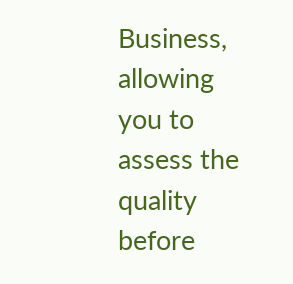Business, allowing you to assess the quality before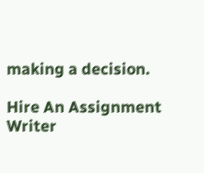making a decision.

Hire An Assignment Writer